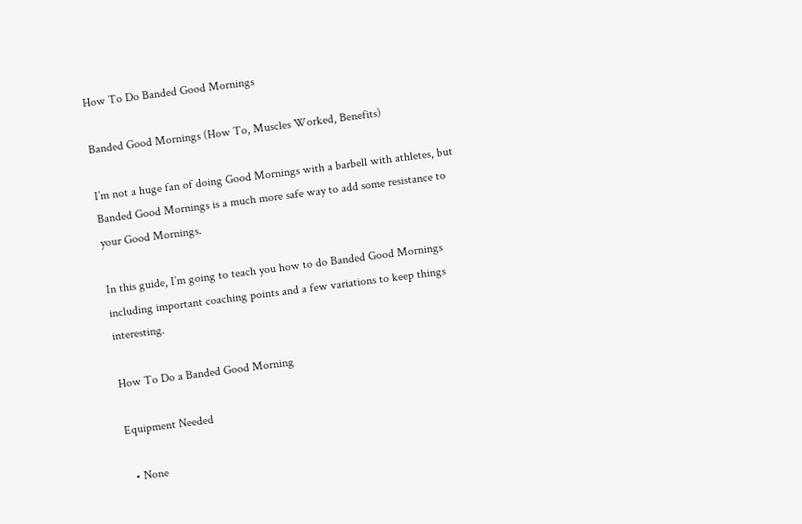How To Do Banded Good Mornings

Banded Good Mornings (How To, Muscles Worked, Benefits)

I’m not a huge fan of doing Good Mornings with a barbell with athletes, but Banded Good Mornings is a much more safe way to add some resistance to your Good Mornings.

In this guide, I’m going to teach you how to do Banded Good Mornings including important coaching points and a few variations to keep things interesting.

How To Do a Banded Good Morning

Equipment Needed

  • None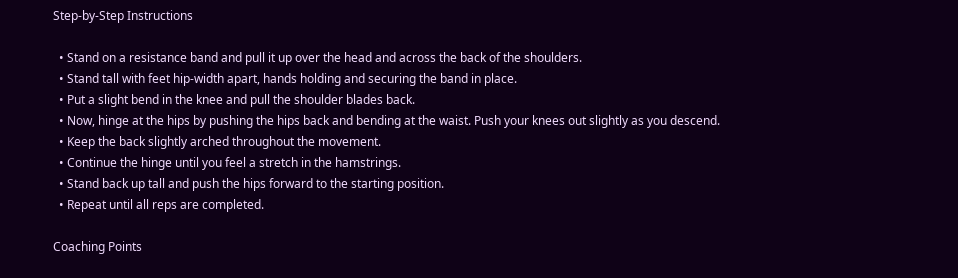Step-by-Step Instructions

  • Stand on a resistance band and pull it up over the head and across the back of the shoulders.
  • Stand tall with feet hip-width apart, hands holding and securing the band in place.
  • Put a slight bend in the knee and pull the shoulder blades back.
  • Now, hinge at the hips by pushing the hips back and bending at the waist. Push your knees out slightly as you descend.
  • Keep the back slightly arched throughout the movement.
  • Continue the hinge until you feel a stretch in the hamstrings.
  • Stand back up tall and push the hips forward to the starting position.
  • Repeat until all reps are completed.

Coaching Points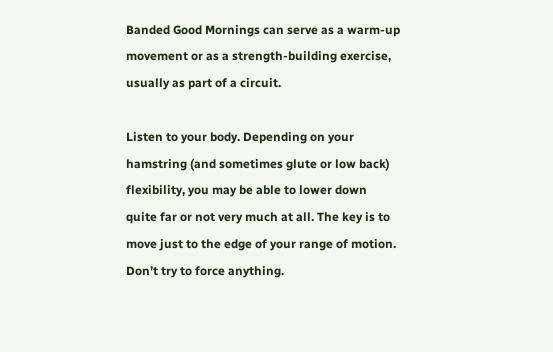Banded Good Mornings can serve as a warm-up movement or as a strength-building exercise, usually as part of a circuit.

Listen to your body. Depending on your hamstring (and sometimes glute or low back) flexibility, you may be able to lower down quite far or not very much at all. The key is to move just to the edge of your range of motion. Don’t try to force anything.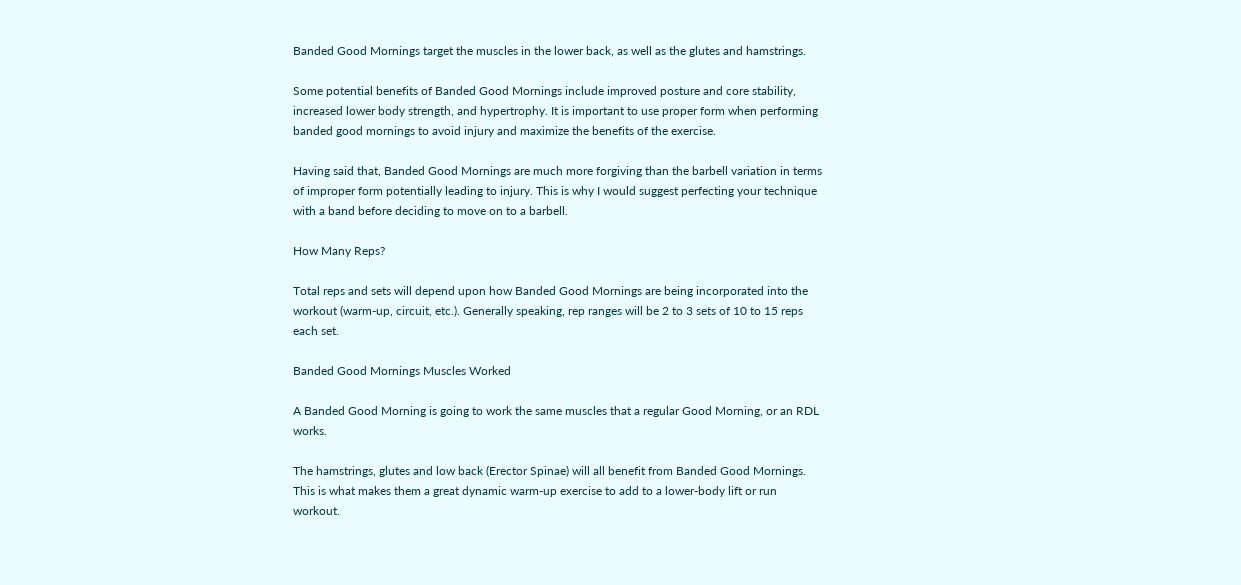Banded Good Mornings target the muscles in the lower back, as well as the glutes and hamstrings.

Some potential benefits of Banded Good Mornings include improved posture and core stability, increased lower body strength, and hypertrophy. It is important to use proper form when performing banded good mornings to avoid injury and maximize the benefits of the exercise.

Having said that, Banded Good Mornings are much more forgiving than the barbell variation in terms of improper form potentially leading to injury. This is why I would suggest perfecting your technique with a band before deciding to move on to a barbell.

How Many Reps?

Total reps and sets will depend upon how Banded Good Mornings are being incorporated into the workout (warm-up, circuit, etc.). Generally speaking, rep ranges will be 2 to 3 sets of 10 to 15 reps each set.

Banded Good Mornings Muscles Worked

A Banded Good Morning is going to work the same muscles that a regular Good Morning, or an RDL works.

The hamstrings, glutes and low back (Erector Spinae) will all benefit from Banded Good Mornings. This is what makes them a great dynamic warm-up exercise to add to a lower-body lift or run workout.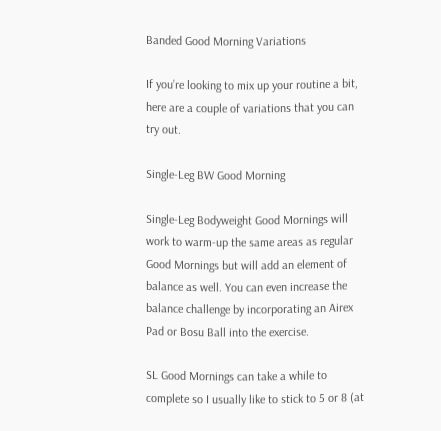Banded Good Morning Variations

If you’re looking to mix up your routine a bit, here are a couple of variations that you can try out.

Single-Leg BW Good Morning

Single-Leg Bodyweight Good Mornings will work to warm-up the same areas as regular Good Mornings but will add an element of balance as well. You can even increase the balance challenge by incorporating an Airex Pad or Bosu Ball into the exercise.

SL Good Mornings can take a while to complete so I usually like to stick to 5 or 8 (at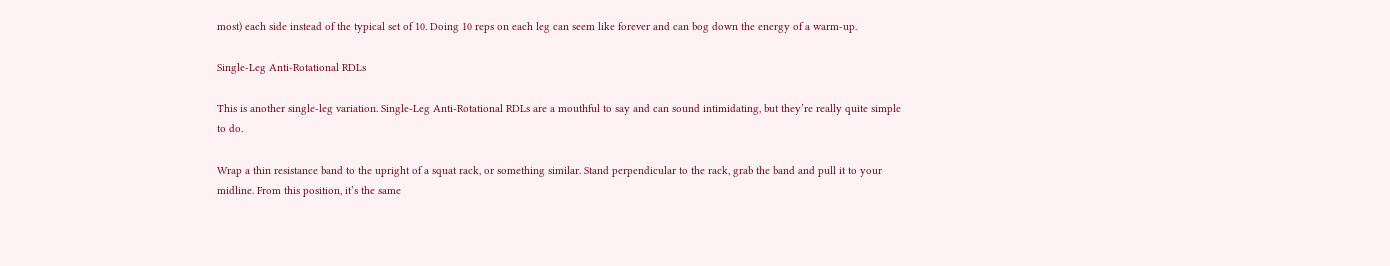most) each side instead of the typical set of 10. Doing 10 reps on each leg can seem like forever and can bog down the energy of a warm-up.

Single-Leg Anti-Rotational RDLs

This is another single-leg variation. Single-Leg Anti-Rotational RDLs are a mouthful to say and can sound intimidating, but they’re really quite simple to do.

Wrap a thin resistance band to the upright of a squat rack, or something similar. Stand perpendicular to the rack, grab the band and pull it to your midline. From this position, it’s the same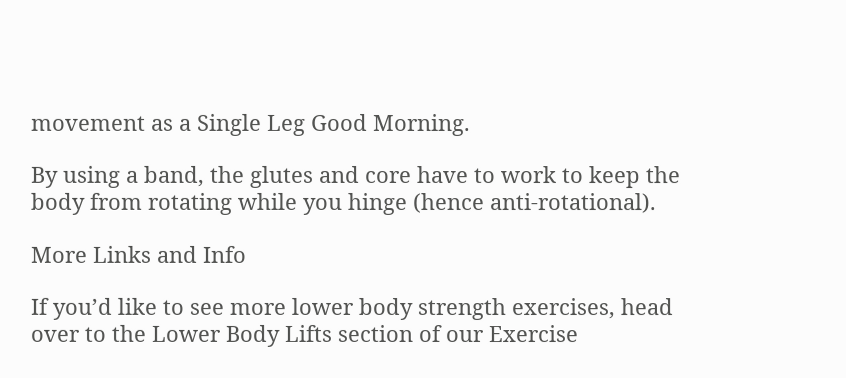movement as a Single Leg Good Morning.

By using a band, the glutes and core have to work to keep the body from rotating while you hinge (hence anti-rotational).

More Links and Info

If you’d like to see more lower body strength exercises, head over to the Lower Body Lifts section of our Exercise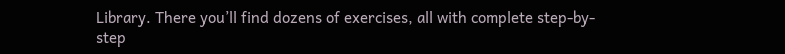Library. There you’ll find dozens of exercises, all with complete step-by-step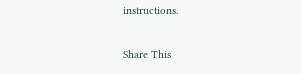instructions.

Share This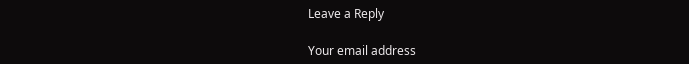Leave a Reply

Your email address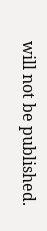will not be published.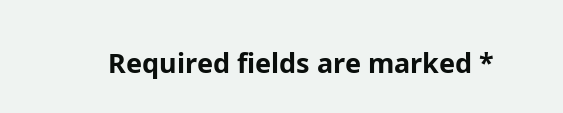Required fields are marked *